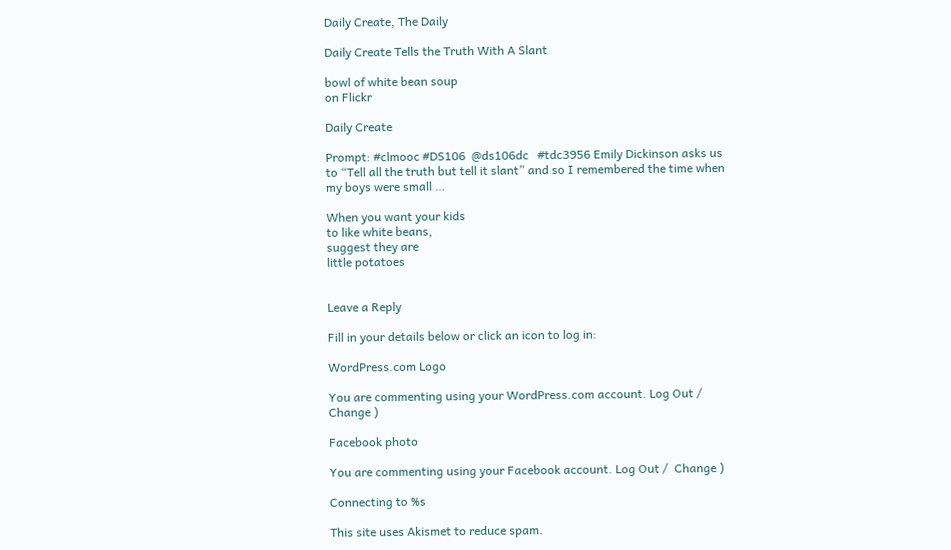Daily Create, The Daily

Daily Create Tells the Truth With A Slant

bowl of white bean soup
on Flickr

Daily Create

Prompt: #clmooc #DS106  @ds106dc   #tdc3956 Emily Dickinson asks us to “Tell all the truth but tell it slant” and so I remembered the time when my boys were small …

When you want your kids
to like white beans,
suggest they are
little potatoes


Leave a Reply

Fill in your details below or click an icon to log in:

WordPress.com Logo

You are commenting using your WordPress.com account. Log Out /  Change )

Facebook photo

You are commenting using your Facebook account. Log Out /  Change )

Connecting to %s

This site uses Akismet to reduce spam.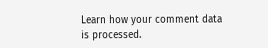Learn how your comment data is processed.